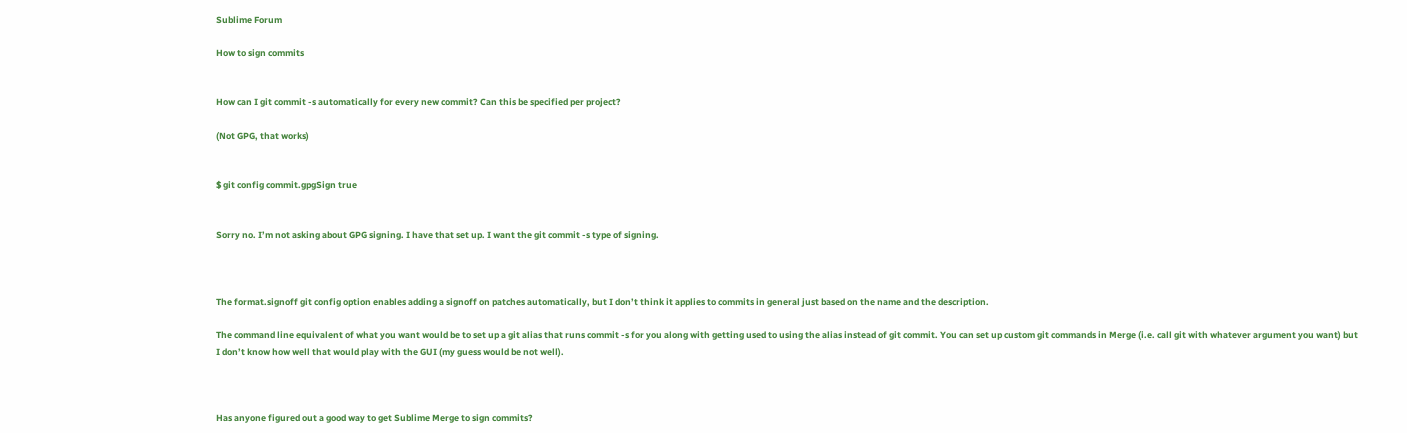Sublime Forum

How to sign commits


How can I git commit -s automatically for every new commit? Can this be specified per project?

(Not GPG, that works)


$ git config commit.gpgSign true


Sorry no. I’m not asking about GPG signing. I have that set up. I want the git commit -s type of signing.



The format.signoff git config option enables adding a signoff on patches automatically, but I don’t think it applies to commits in general just based on the name and the description.

The command line equivalent of what you want would be to set up a git alias that runs commit -s for you along with getting used to using the alias instead of git commit. You can set up custom git commands in Merge (i.e. call git with whatever argument you want) but I don’t know how well that would play with the GUI (my guess would be not well).



Has anyone figured out a good way to get Sublime Merge to sign commits?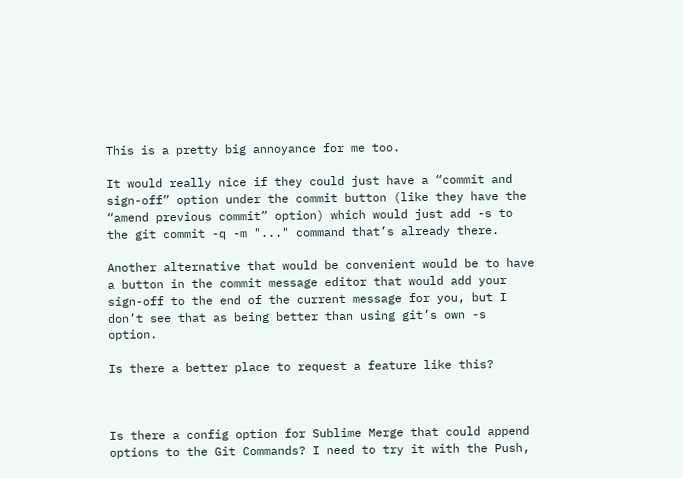This is a pretty big annoyance for me too.

It would really nice if they could just have a “commit and sign-off” option under the commit button (like they have the “amend previous commit” option) which would just add -s to the git commit -q -m "..." command that’s already there.

Another alternative that would be convenient would be to have a button in the commit message editor that would add your sign-off to the end of the current message for you, but I don’t see that as being better than using git’s own -s option.

Is there a better place to request a feature like this?



Is there a config option for Sublime Merge that could append options to the Git Commands? I need to try it with the Push,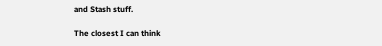and Stash stuff.

The closest I can think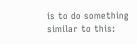is to do something similar to this: